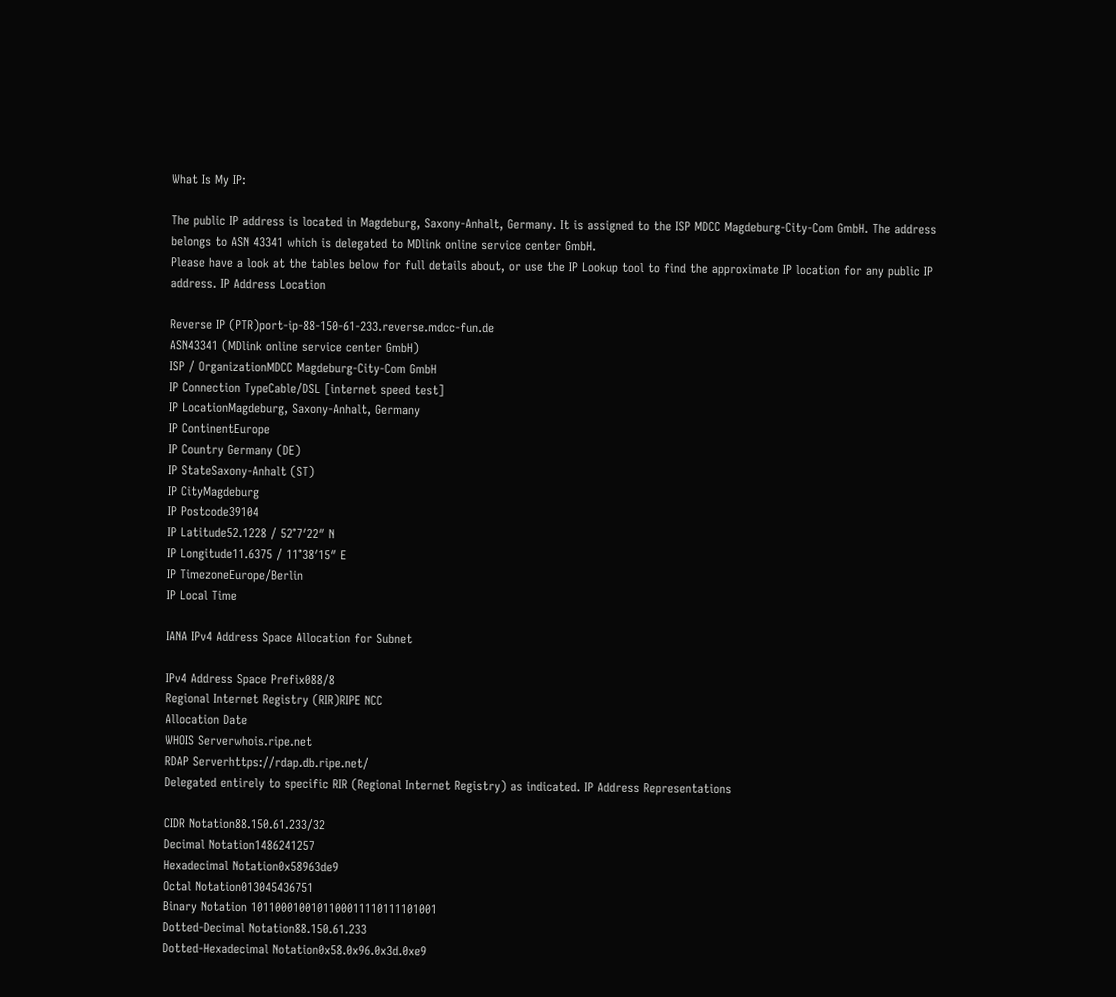What Is My IP:

The public IP address is located in Magdeburg, Saxony-Anhalt, Germany. It is assigned to the ISP MDCC Magdeburg-City-Com GmbH. The address belongs to ASN 43341 which is delegated to MDlink online service center GmbH.
Please have a look at the tables below for full details about, or use the IP Lookup tool to find the approximate IP location for any public IP address. IP Address Location

Reverse IP (PTR)port-ip-88-150-61-233.reverse.mdcc-fun.de
ASN43341 (MDlink online service center GmbH)
ISP / OrganizationMDCC Magdeburg-City-Com GmbH
IP Connection TypeCable/DSL [internet speed test]
IP LocationMagdeburg, Saxony-Anhalt, Germany
IP ContinentEurope
IP Country Germany (DE)
IP StateSaxony-Anhalt (ST)
IP CityMagdeburg
IP Postcode39104
IP Latitude52.1228 / 52°7′22″ N
IP Longitude11.6375 / 11°38′15″ E
IP TimezoneEurope/Berlin
IP Local Time

IANA IPv4 Address Space Allocation for Subnet

IPv4 Address Space Prefix088/8
Regional Internet Registry (RIR)RIPE NCC
Allocation Date
WHOIS Serverwhois.ripe.net
RDAP Serverhttps://rdap.db.ripe.net/
Delegated entirely to specific RIR (Regional Internet Registry) as indicated. IP Address Representations

CIDR Notation88.150.61.233/32
Decimal Notation1486241257
Hexadecimal Notation0x58963de9
Octal Notation013045436751
Binary Notation 1011000100101100011110111101001
Dotted-Decimal Notation88.150.61.233
Dotted-Hexadecimal Notation0x58.0x96.0x3d.0xe9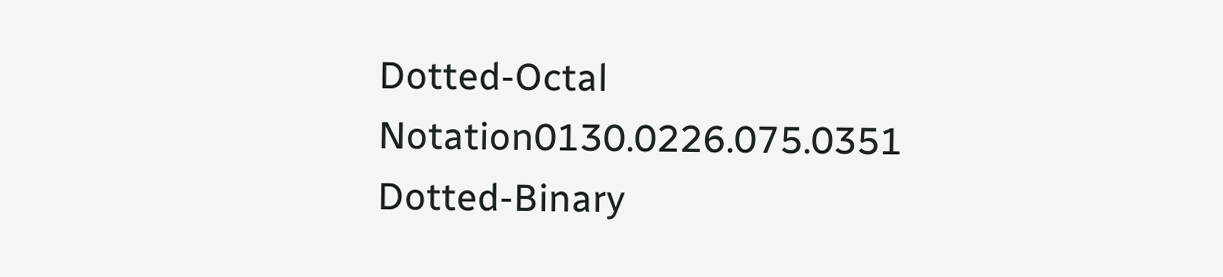Dotted-Octal Notation0130.0226.075.0351
Dotted-Binary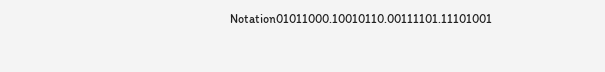Notation01011000.10010110.00111101.11101001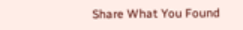Share What You Found